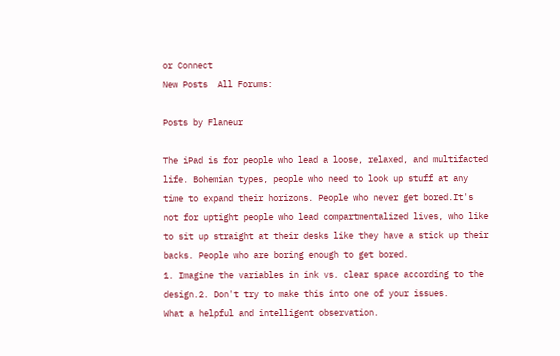or Connect
New Posts  All Forums:

Posts by Flaneur

The iPad is for people who lead a loose, relaxed, and multifacted life. Bohemian types, people who need to look up stuff at any time to expand their horizons. People who never get bored.It's not for uptight people who lead compartmentalized lives, who like to sit up straight at their desks like they have a stick up their backs. People who are boring enough to get bored.
1. Imagine the variables in ink vs. clear space according to the design.2. Don't try to make this into one of your issues.
What a helpful and intelligent observation.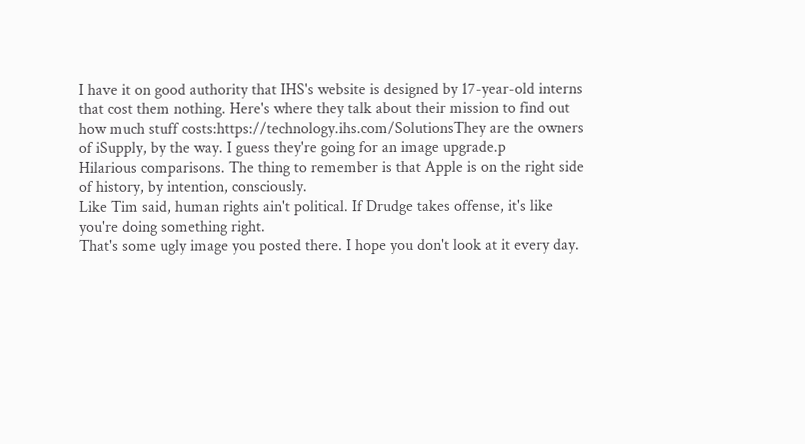I have it on good authority that IHS's website is designed by 17-year-old interns that cost them nothing. Here's where they talk about their mission to find out how much stuff costs:https://technology.ihs.com/SolutionsThey are the owners of iSupply, by the way. I guess they're going for an image upgrade.p
Hilarious comparisons. The thing to remember is that Apple is on the right side of history, by intention, consciously.
Like Tim said, human rights ain't political. If Drudge takes offense, it's like you're doing something right.
That's some ugly image you posted there. I hope you don't look at it every day.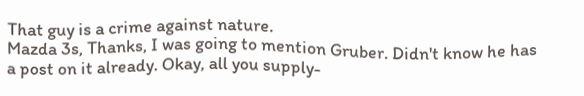That guy is a crime against nature.
Mazda 3s, Thanks, I was going to mention Gruber. Didn't know he has a post on it already. Okay, all you supply-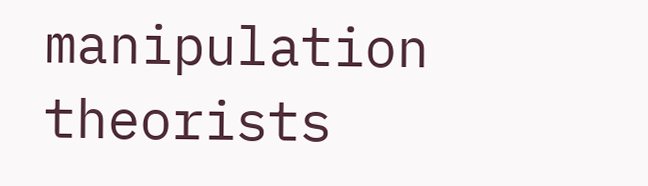manipulation theorists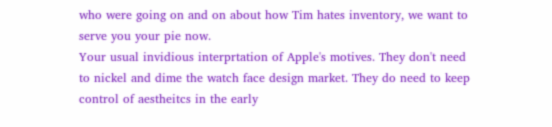who were going on and on about how Tim hates inventory, we want to serve you your pie now.
Your usual invidious interprtation of Apple's motives. They don't need to nickel and dime the watch face design market. They do need to keep control of aestheitcs in the early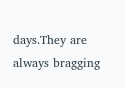days.They are always bragging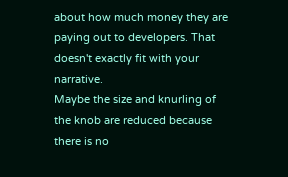about how much money they are paying out to developers. That doesn't exactly fit with your narrative.
Maybe the size and knurling of the knob are reduced because there is no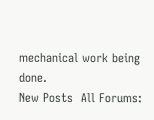mechanical work being done.
New Posts  All Forums: